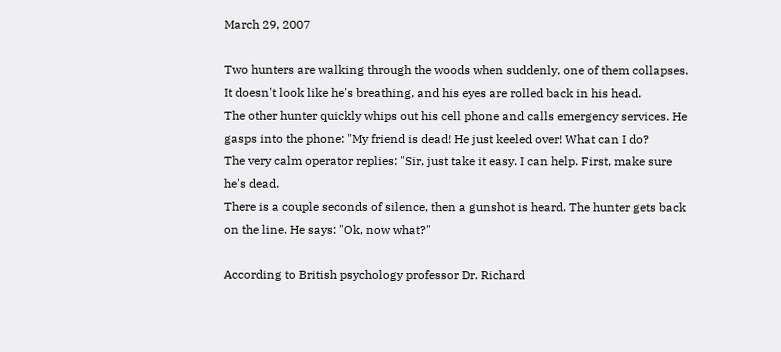March 29, 2007

Two hunters are walking through the woods when suddenly, one of them collapses. It doesn't look like he's breathing, and his eyes are rolled back in his head.
The other hunter quickly whips out his cell phone and calls emergency services. He gasps into the phone: "My friend is dead! He just keeled over! What can I do?
The very calm operator replies: "Sir, just take it easy. I can help. First, make sure he's dead.
There is a couple seconds of silence, then a gunshot is heard. The hunter gets back on the line. He says: "Ok, now what?"

According to British psychology professor Dr. Richard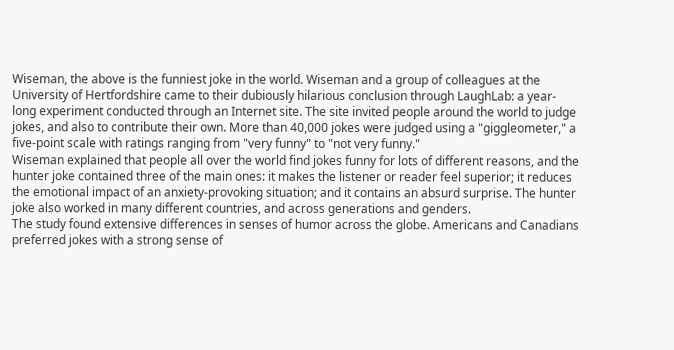Wiseman, the above is the funniest joke in the world. Wiseman and a group of colleagues at the University of Hertfordshire came to their dubiously hilarious conclusion through LaughLab: a year-long experiment conducted through an Internet site. The site invited people around the world to judge jokes, and also to contribute their own. More than 40,000 jokes were judged using a "giggleometer," a five-point scale with ratings ranging from "very funny" to "not very funny."
Wiseman explained that people all over the world find jokes funny for lots of different reasons, and the hunter joke contained three of the main ones: it makes the listener or reader feel superior; it reduces the emotional impact of an anxiety-provoking situation; and it contains an absurd surprise. The hunter joke also worked in many different countries, and across generations and genders.
The study found extensive differences in senses of humor across the globe. Americans and Canadians preferred jokes with a strong sense of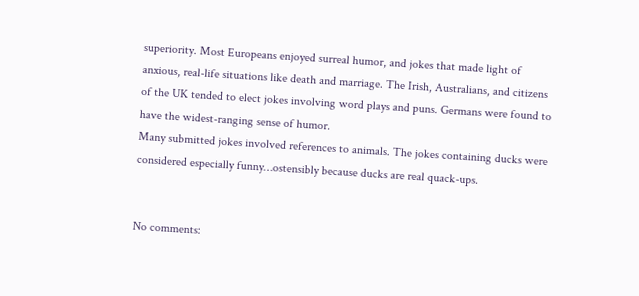superiority. Most Europeans enjoyed surreal humor, and jokes that made light of anxious, real-life situations like death and marriage. The Irish, Australians, and citizens of the UK tended to elect jokes involving word plays and puns. Germans were found to have the widest-ranging sense of humor.
Many submitted jokes involved references to animals. The jokes containing ducks were considered especially funny…ostensibly because ducks are real quack-ups.


No comments: